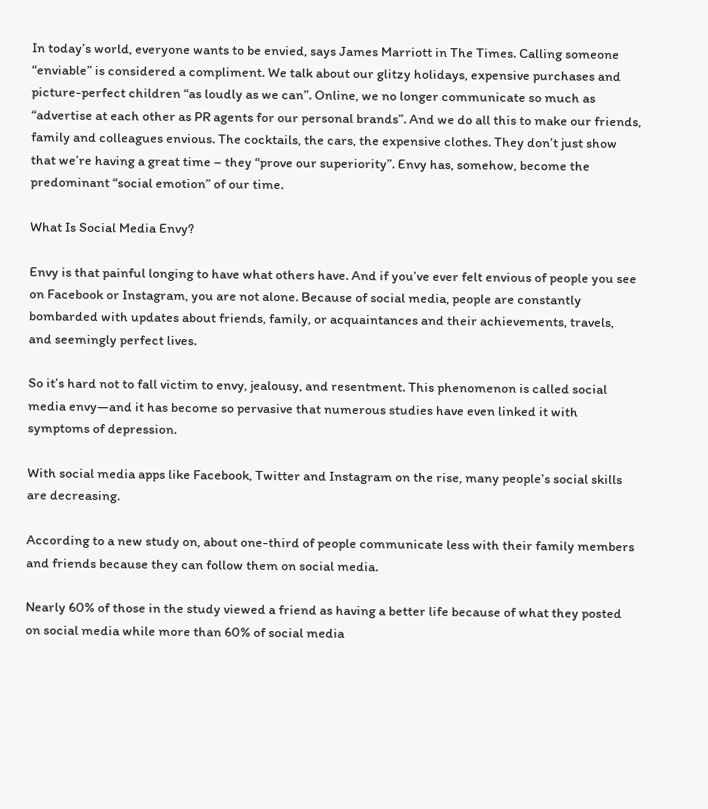In today’s world, everyone wants to be envied, says James Marriott in The Times. Calling someone “enviable” is considered a compliment. We talk about our glitzy holidays, expensive purchases and picture-perfect children “as loudly as we can”. Online, we no longer communicate so much as “advertise at each other as PR agents for our personal brands”. And we do all this to make our friends, family and colleagues envious. The cocktails, the cars, the expensive clothes. They don’t just show that we’re having a great time – they “prove our superiority”. Envy has, somehow, become the predominant “social emotion” of our time.

What Is Social Media Envy?

Envy is that painful longing to have what others have. And if you’ve ever felt envious of people you see on Facebook or Instagram, you are not alone. Because of social media, people are constantly bombarded with updates about friends, family, or acquaintances and their achievements, travels, and seemingly perfect lives.

So it’s hard not to fall victim to envy, jealousy, and resentment. This phenomenon is called social media envy—and it has become so pervasive that numerous studies have even linked it with symptoms of depression.

With social media apps like Facebook, Twitter and Instagram on the rise, many people’s social skills are decreasing.

According to a new study on, about one-third of people communicate less with their family members and friends because they can follow them on social media.

Nearly 60% of those in the study viewed a friend as having a better life because of what they posted on social media while more than 60% of social media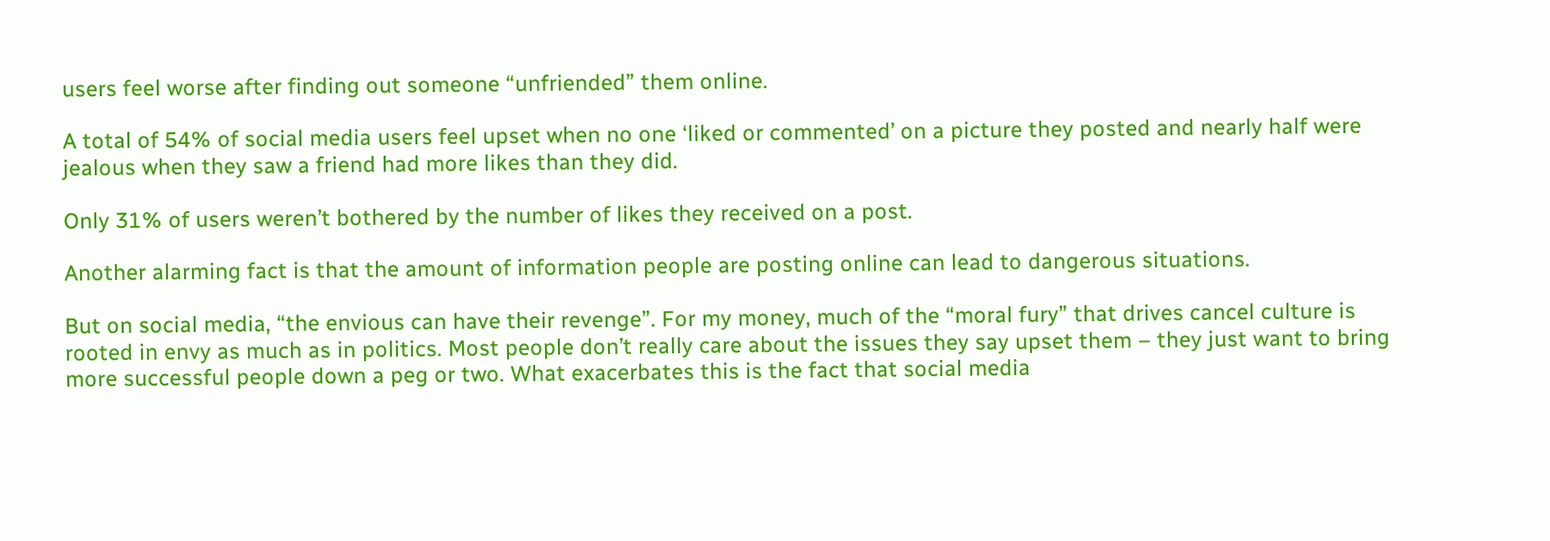users feel worse after finding out someone “unfriended” them online.

A total of 54% of social media users feel upset when no one ‘liked or commented’ on a picture they posted and nearly half were jealous when they saw a friend had more likes than they did.

Only 31% of users weren’t bothered by the number of likes they received on a post.

Another alarming fact is that the amount of information people are posting online can lead to dangerous situations.

But on social media, “the envious can have their revenge”. For my money, much of the “moral fury” that drives cancel culture is rooted in envy as much as in politics. Most people don’t really care about the issues they say upset them – they just want to bring more successful people down a peg or two. What exacerbates this is the fact that social media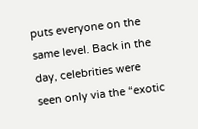puts everyone on the same level. Back in the day, celebrities were seen only via the “exotic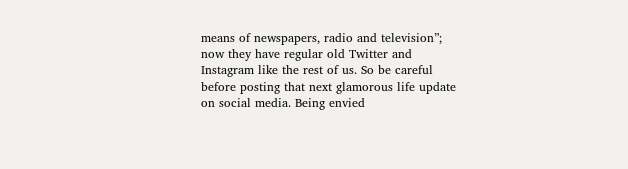means of newspapers, radio and television”; now they have regular old Twitter and Instagram like the rest of us. So be careful before posting that next glamorous life update on social media. Being envied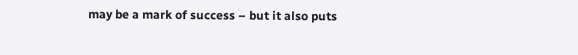may be a mark of success – but it also puts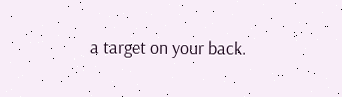a target on your back.